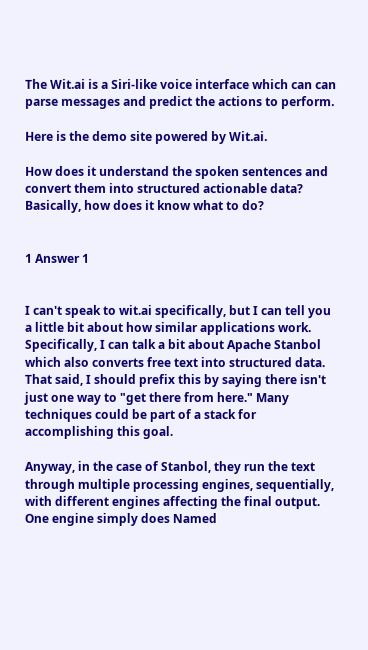The Wit.ai is a Siri-like voice interface which can can parse messages and predict the actions to perform.

Here is the demo site powered by Wit.ai.

How does it understand the spoken sentences and convert them into structured actionable data? Basically, how does it know what to do?


1 Answer 1


I can't speak to wit.ai specifically, but I can tell you a little bit about how similar applications work. Specifically, I can talk a bit about Apache Stanbol which also converts free text into structured data. That said, I should prefix this by saying there isn't just one way to "get there from here." Many techniques could be part of a stack for accomplishing this goal.

Anyway, in the case of Stanbol, they run the text through multiple processing engines, sequentially, with different engines affecting the final output. One engine simply does Named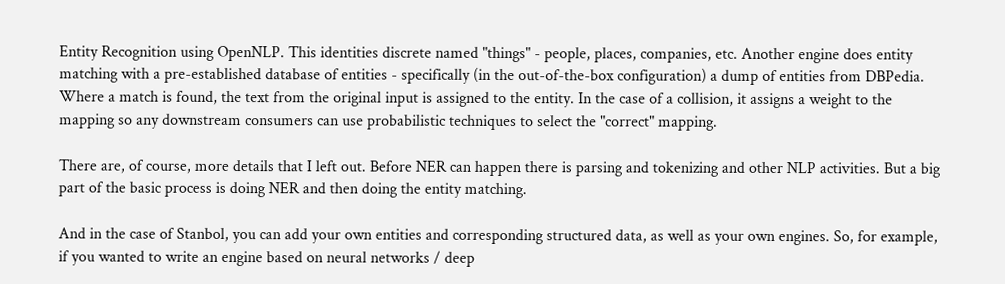Entity Recognition using OpenNLP. This identities discrete named "things" - people, places, companies, etc. Another engine does entity matching with a pre-established database of entities - specifically (in the out-of-the-box configuration) a dump of entities from DBPedia. Where a match is found, the text from the original input is assigned to the entity. In the case of a collision, it assigns a weight to the mapping so any downstream consumers can use probabilistic techniques to select the "correct" mapping.

There are, of course, more details that I left out. Before NER can happen there is parsing and tokenizing and other NLP activities. But a big part of the basic process is doing NER and then doing the entity matching.

And in the case of Stanbol, you can add your own entities and corresponding structured data, as well as your own engines. So, for example, if you wanted to write an engine based on neural networks / deep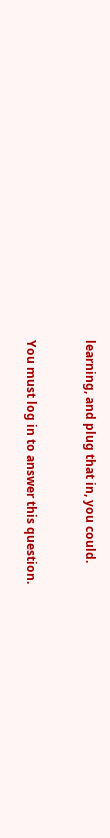learning, and plug that in, you could.


You must log in to answer this question.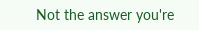Not the answer you're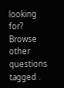looking for? Browse other questions tagged .